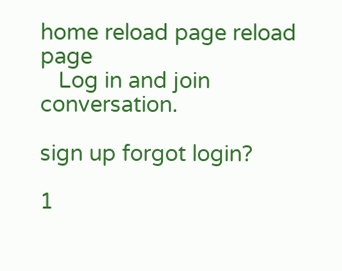home reload page reload page
   Log in and join conversation.

sign up forgot login?

1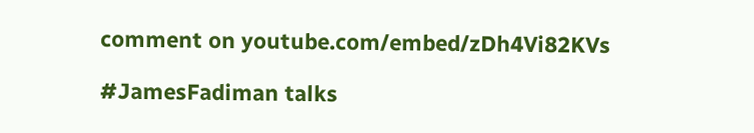comment on youtube.com/embed/zDh4Vi82KVs

#JamesFadiman talks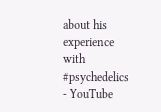about his experience with #psychedelics - YouTube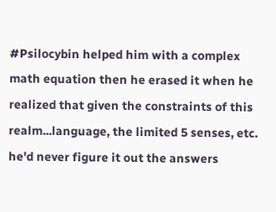#Psilocybin helped him with a complex math equation then he erased it when he realized that given the constraints of this realm...language, the limited 5 senses, etc. he'd never figure it out the answers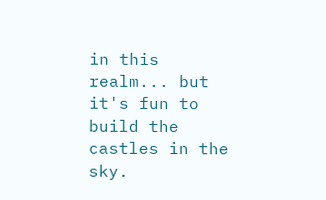in this realm... but it's fun to build the castles in the sky.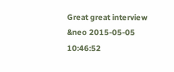Great great interview
&neo 2015-05-05 10:46:52